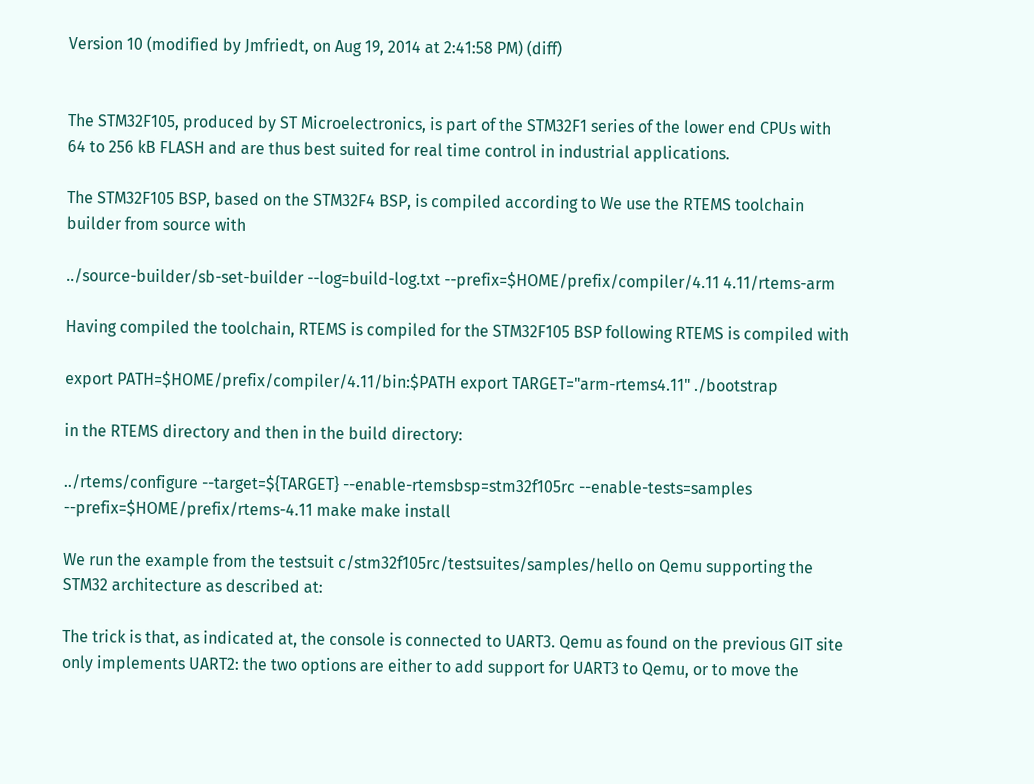Version 10 (modified by Jmfriedt, on Aug 19, 2014 at 2:41:58 PM) (diff)


The STM32F105, produced by ST Microelectronics, is part of the STM32F1 series of the lower end CPUs with 64 to 256 kB FLASH and are thus best suited for real time control in industrial applications.

The STM32F105 BSP, based on the STM32F4 BSP, is compiled according to We use the RTEMS toolchain builder from source with

../source-builder/sb-set-builder --log=build-log.txt --prefix=$HOME/prefix/compiler/4.11 4.11/rtems-arm

Having compiled the toolchain, RTEMS is compiled for the STM32F105 BSP following RTEMS is compiled with

export PATH=$HOME/prefix/compiler/4.11/bin:$PATH export TARGET="arm-rtems4.11" ./bootstrap

in the RTEMS directory and then in the build directory:

../rtems/configure --target=${TARGET} --enable-rtemsbsp=stm32f105rc --enable-tests=samples --prefix=$HOME/prefix/rtems-4.11 make make install

We run the example from the testsuit c/stm32f105rc/testsuites/samples/hello on Qemu supporting the STM32 architecture as described at:

The trick is that, as indicated at, the console is connected to UART3. Qemu as found on the previous GIT site only implements UART2: the two options are either to add support for UART3 to Qemu, or to move the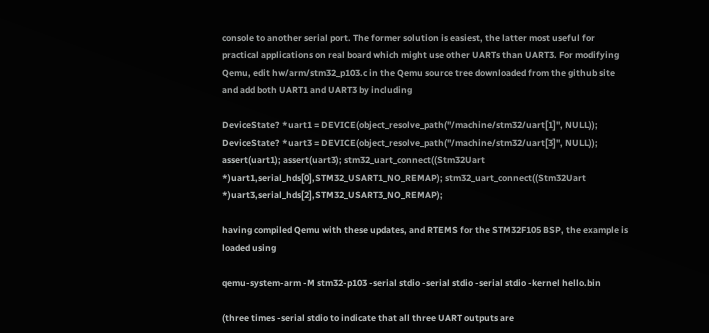console to another serial port. The former solution is easiest, the latter most useful for practical applications on real board which might use other UARTs than UART3. For modifying Qemu, edit hw/arm/stm32_p103.c in the Qemu source tree downloaded from the github site and add both UART1 and UART3 by including

DeviceState? *uart1 = DEVICE(object_resolve_path("/machine/stm32/uart[1]", NULL)); DeviceState? *uart3 = DEVICE(object_resolve_path("/machine/stm32/uart[3]", NULL)); assert(uart1); assert(uart3); stm32_uart_connect((Stm32Uart *)uart1,serial_hds[0],STM32_USART1_NO_REMAP); stm32_uart_connect((Stm32Uart *)uart3,serial_hds[2],STM32_USART3_NO_REMAP);

having compiled Qemu with these updates, and RTEMS for the STM32F105 BSP, the example is loaded using

qemu-system-arm -M stm32-p103 -serial stdio -serial stdio -serial stdio -kernel hello.bin

(three times -serial stdio to indicate that all three UART outputs are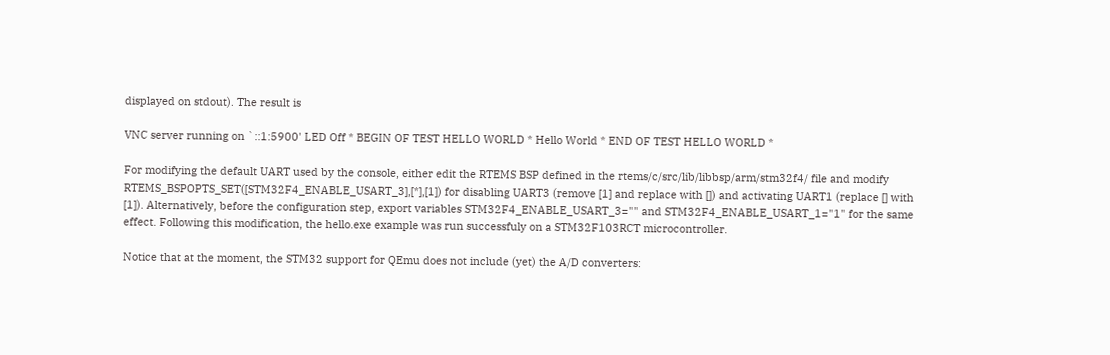displayed on stdout). The result is

VNC server running on `::1:5900' LED Off * BEGIN OF TEST HELLO WORLD * Hello World * END OF TEST HELLO WORLD *

For modifying the default UART used by the console, either edit the RTEMS BSP defined in the rtems/c/src/lib/libbsp/arm/stm32f4/ file and modify RTEMS_BSPOPTS_SET([STM32F4_ENABLE_USART_3],[*],[1]) for disabling UART3 (remove [1] and replace with []) and activating UART1 (replace [] with [1]). Alternatively, before the configuration step, export variables STM32F4_ENABLE_USART_3="" and STM32F4_ENABLE_USART_1="1" for the same effect. Following this modification, the hello.exe example was run successfuly on a STM32F103RCT microcontroller.

Notice that at the moment, the STM32 support for QEmu does not include (yet) the A/D converters: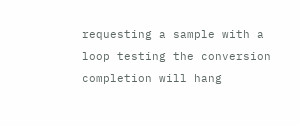requesting a sample with a loop testing the conversion completion will hang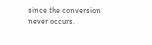since the conversion never occurs.